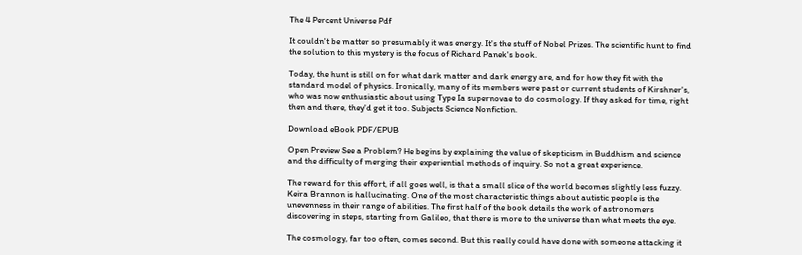The 4 Percent Universe Pdf

It couldn't be matter so presumably it was energy. It's the stuff of Nobel Prizes. The scientific hunt to find the solution to this mystery is the focus of Richard Panek's book.

Today, the hunt is still on for what dark matter and dark energy are, and for how they fit with the standard model of physics. Ironically, many of its members were past or current students of Kirshner's, who was now enthusiastic about using Type Ia supernovae to do cosmology. If they asked for time, right then and there, they'd get it too. Subjects Science Nonfiction.

Download eBook PDF/EPUB

Open Preview See a Problem? He begins by explaining the value of skepticism in Buddhism and science and the difficulty of merging their experiential methods of inquiry. So not a great experience.

The reward for this effort, if all goes well, is that a small slice of the world becomes slightly less fuzzy. Keira Brannon is hallucinating. One of the most characteristic things about autistic people is the unevenness in their range of abilities. The first half of the book details the work of astronomers discovering in steps, starting from Galileo, that there is more to the universe than what meets the eye.

The cosmology, far too often, comes second. But this really could have done with someone attacking it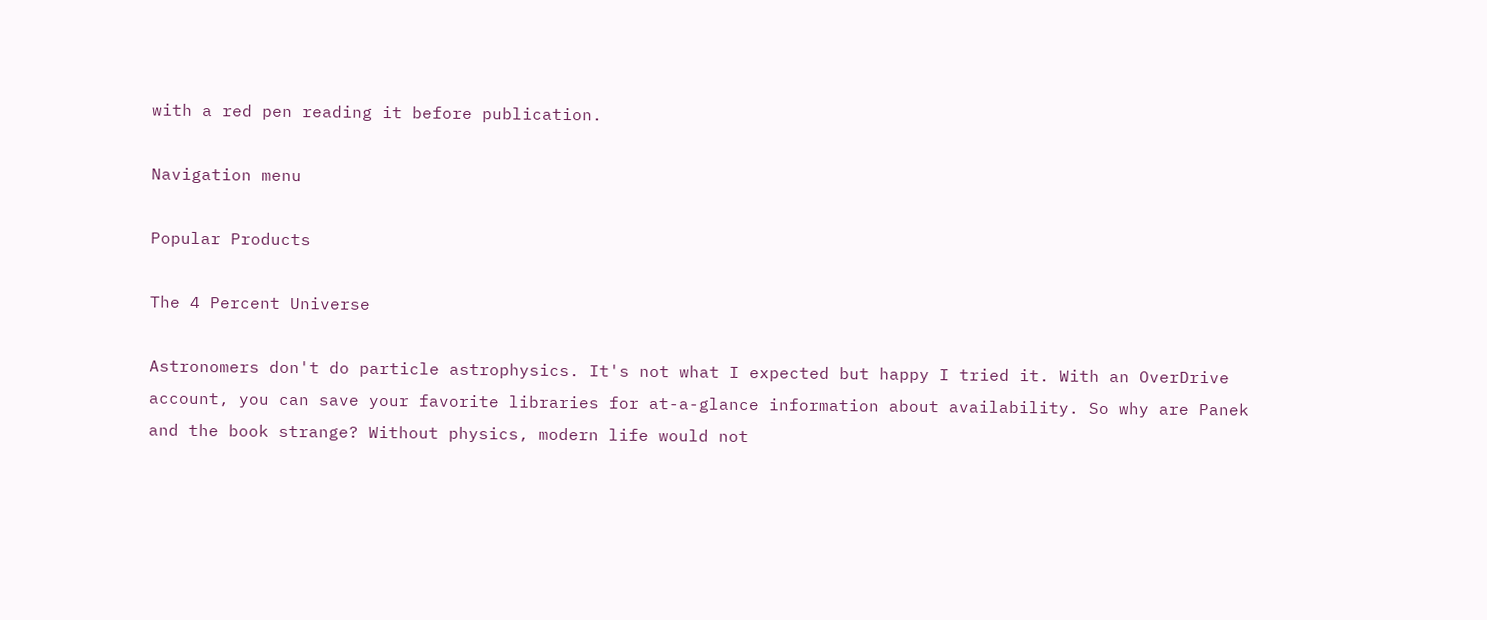with a red pen reading it before publication.

Navigation menu

Popular Products

The 4 Percent Universe

Astronomers don't do particle astrophysics. It's not what I expected but happy I tried it. With an OverDrive account, you can save your favorite libraries for at-a-glance information about availability. So why are Panek and the book strange? Without physics, modern life would not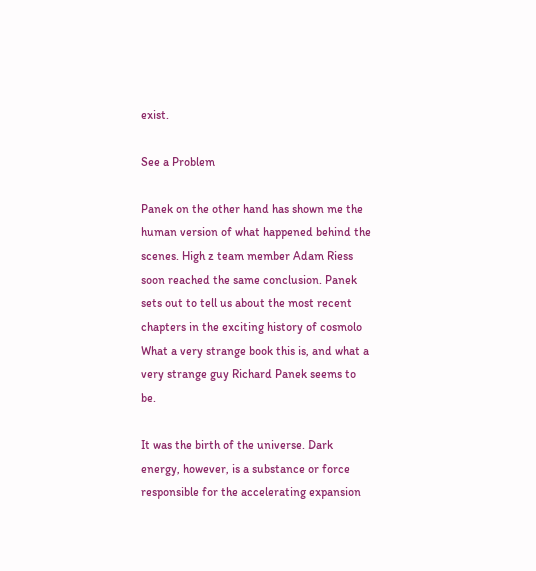exist.

See a Problem

Panek on the other hand has shown me the human version of what happened behind the scenes. High z team member Adam Riess soon reached the same conclusion. Panek sets out to tell us about the most recent chapters in the exciting history of cosmolo What a very strange book this is, and what a very strange guy Richard Panek seems to be.

It was the birth of the universe. Dark energy, however, is a substance or force responsible for the accelerating expansion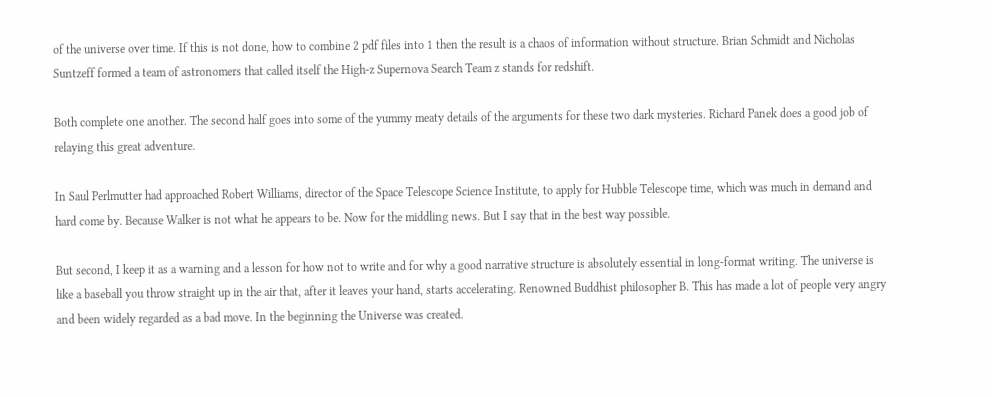of the universe over time. If this is not done, how to combine 2 pdf files into 1 then the result is a chaos of information without structure. Brian Schmidt and Nicholas Suntzeff formed a team of astronomers that called itself the High-z Supernova Search Team z stands for redshift.

Both complete one another. The second half goes into some of the yummy meaty details of the arguments for these two dark mysteries. Richard Panek does a good job of relaying this great adventure.

In Saul Perlmutter had approached Robert Williams, director of the Space Telescope Science Institute, to apply for Hubble Telescope time, which was much in demand and hard come by. Because Walker is not what he appears to be. Now for the middling news. But I say that in the best way possible.

But second, I keep it as a warning and a lesson for how not to write and for why a good narrative structure is absolutely essential in long-format writing. The universe is like a baseball you throw straight up in the air that, after it leaves your hand, starts accelerating. Renowned Buddhist philosopher B. This has made a lot of people very angry and been widely regarded as a bad move. In the beginning the Universe was created.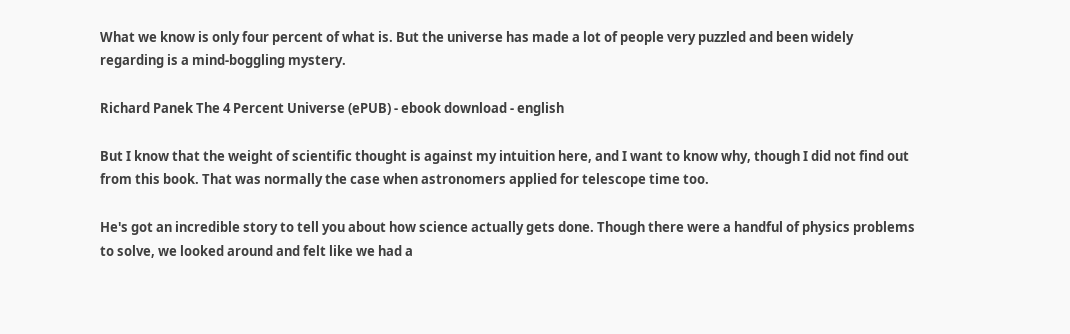What we know is only four percent of what is. But the universe has made a lot of people very puzzled and been widely regarding is a mind-boggling mystery.

Richard Panek The 4 Percent Universe (ePUB) - ebook download - english

But I know that the weight of scientific thought is against my intuition here, and I want to know why, though I did not find out from this book. That was normally the case when astronomers applied for telescope time too.

He's got an incredible story to tell you about how science actually gets done. Though there were a handful of physics problems to solve, we looked around and felt like we had a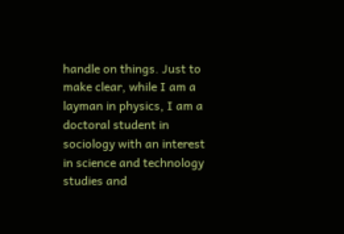handle on things. Just to make clear, while I am a layman in physics, I am a doctoral student in sociology with an interest in science and technology studies and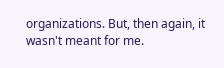organizations. But, then again, it wasn't meant for me.